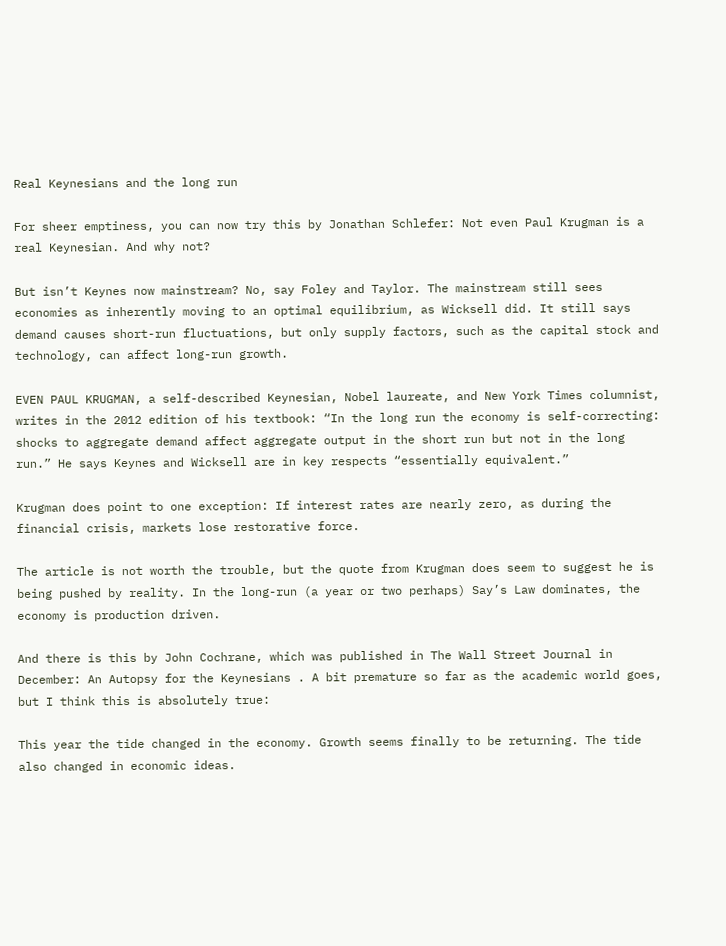Real Keynesians and the long run

For sheer emptiness, you can now try this by Jonathan Schlefer: Not even Paul Krugman is a real Keynesian. And why not?

But isn’t Keynes now mainstream? No, say Foley and Taylor. The mainstream still sees economies as inherently moving to an optimal equilibrium, as Wicksell did. It still says demand causes short-run fluctuations, but only supply factors, such as the capital stock and technology, can affect long-run growth.

EVEN PAUL KRUGMAN, a self-described Keynesian, Nobel laureate, and New York Times columnist, writes in the 2012 edition of his textbook: “In the long run the economy is self-correcting: shocks to aggregate demand affect aggregate output in the short run but not in the long run.” He says Keynes and Wicksell are in key respects “essentially equivalent.”

Krugman does point to one exception: If interest rates are nearly zero, as during the financial crisis, markets lose restorative force.

The article is not worth the trouble, but the quote from Krugman does seem to suggest he is being pushed by reality. In the long-run (a year or two perhaps) Say’s Law dominates, the economy is production driven.

And there is this by John Cochrane, which was published in The Wall Street Journal in December: An Autopsy for the Keynesians . A bit premature so far as the academic world goes, but I think this is absolutely true:

This year the tide changed in the economy. Growth seems finally to be returning. The tide also changed in economic ideas.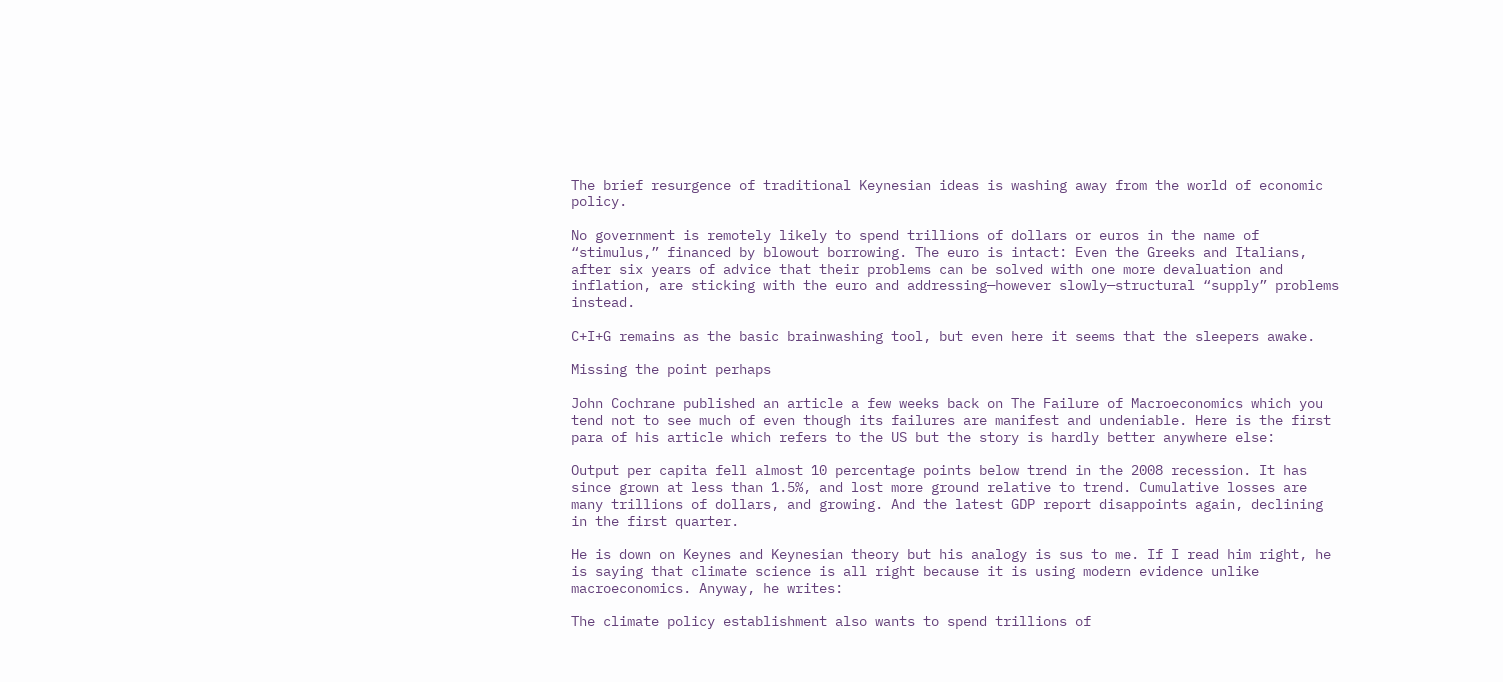The brief resurgence of traditional Keynesian ideas is washing away from the world of economic policy.

No government is remotely likely to spend trillions of dollars or euros in the name of “stimulus,” financed by blowout borrowing. The euro is intact: Even the Greeks and Italians, after six years of advice that their problems can be solved with one more devaluation and inflation, are sticking with the euro and addressing—however slowly—structural “supply” problems instead.

C+I+G remains as the basic brainwashing tool, but even here it seems that the sleepers awake.

Missing the point perhaps

John Cochrane published an article a few weeks back on The Failure of Macroeconomics which you tend not to see much of even though its failures are manifest and undeniable. Here is the first para of his article which refers to the US but the story is hardly better anywhere else:

Output per capita fell almost 10 percentage points below trend in the 2008 recession. It has since grown at less than 1.5%, and lost more ground relative to trend. Cumulative losses are many trillions of dollars, and growing. And the latest GDP report disappoints again, declining in the first quarter.

He is down on Keynes and Keynesian theory but his analogy is sus to me. If I read him right, he is saying that climate science is all right because it is using modern evidence unlike macroeconomics. Anyway, he writes:

The climate policy establishment also wants to spend trillions of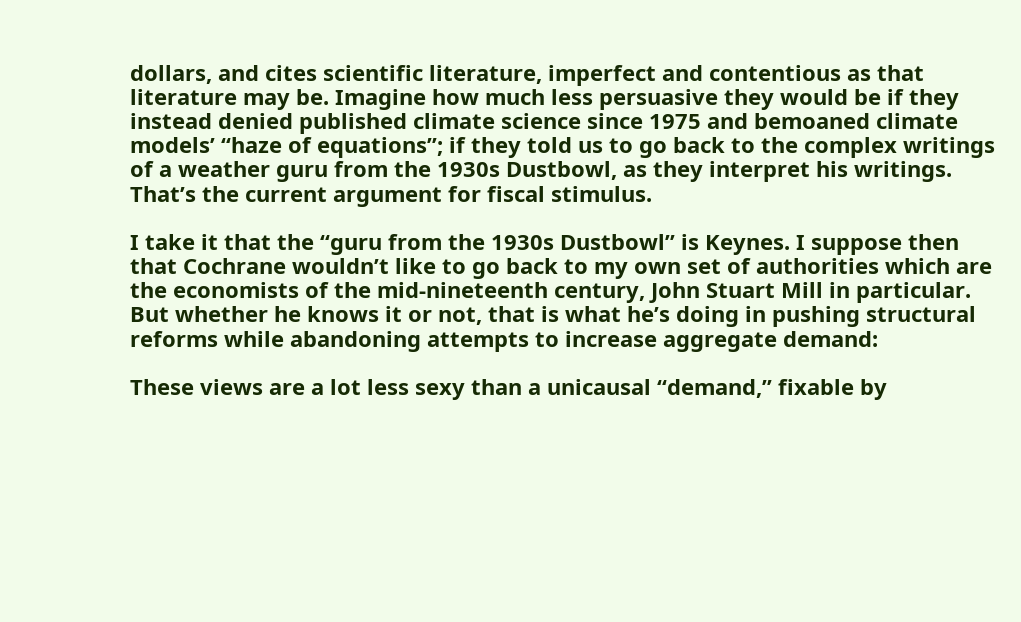dollars, and cites scientific literature, imperfect and contentious as that literature may be. Imagine how much less persuasive they would be if they instead denied published climate science since 1975 and bemoaned climate models’ “haze of equations”; if they told us to go back to the complex writings of a weather guru from the 1930s Dustbowl, as they interpret his writings. That’s the current argument for fiscal stimulus.

I take it that the “guru from the 1930s Dustbowl” is Keynes. I suppose then that Cochrane wouldn’t like to go back to my own set of authorities which are the economists of the mid-nineteenth century, John Stuart Mill in particular. But whether he knows it or not, that is what he’s doing in pushing structural reforms while abandoning attempts to increase aggregate demand:

These views are a lot less sexy than a unicausal “demand,” fixable by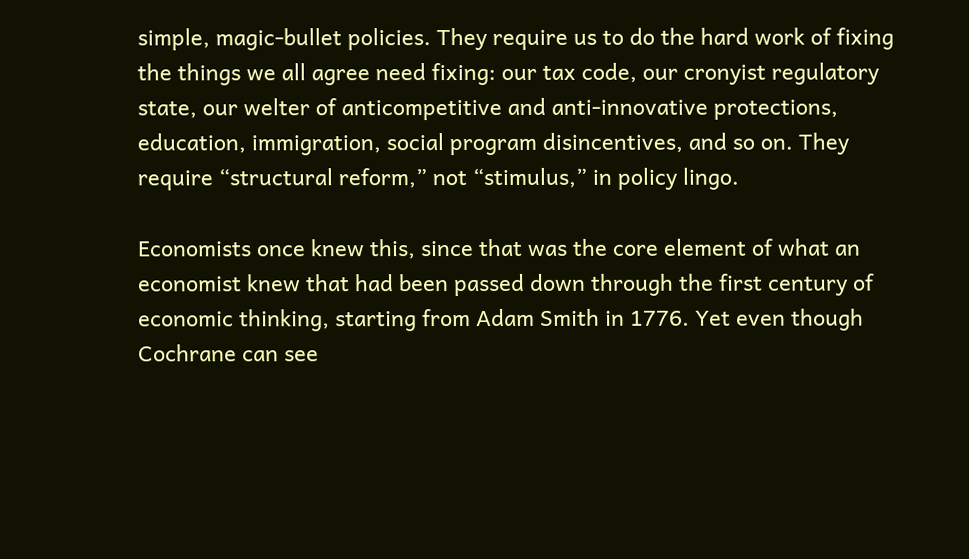simple, magic-bullet policies. They require us to do the hard work of fixing the things we all agree need fixing: our tax code, our cronyist regulatory state, our welter of anticompetitive and anti-innovative protections, education, immigration, social program disincentives, and so on. They require “structural reform,” not “stimulus,” in policy lingo.

Economists once knew this, since that was the core element of what an economist knew that had been passed down through the first century of economic thinking, starting from Adam Smith in 1776. Yet even though Cochrane can see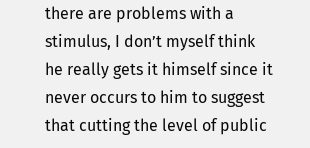there are problems with a stimulus, I don’t myself think he really gets it himself since it never occurs to him to suggest that cutting the level of public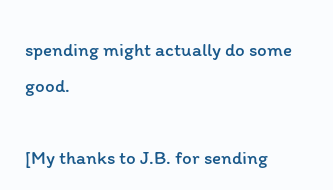spending might actually do some good.

[My thanks to J.B. for sending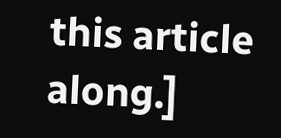this article along.]